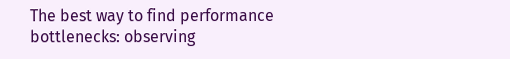The best way to find performance bottlenecks: observing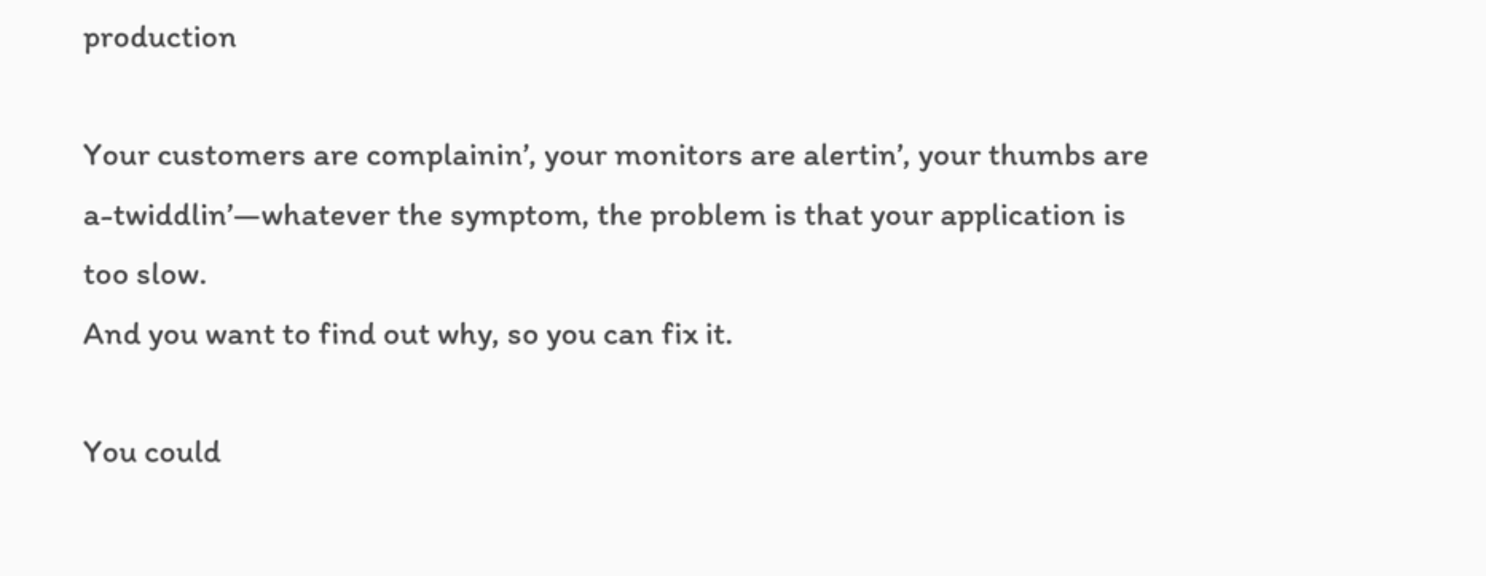production

Your customers are complainin’, your monitors are alertin’, your thumbs are a-twiddlin’—whatever the symptom, the problem is that your application is too slow.
And you want to find out why, so you can fix it.

You could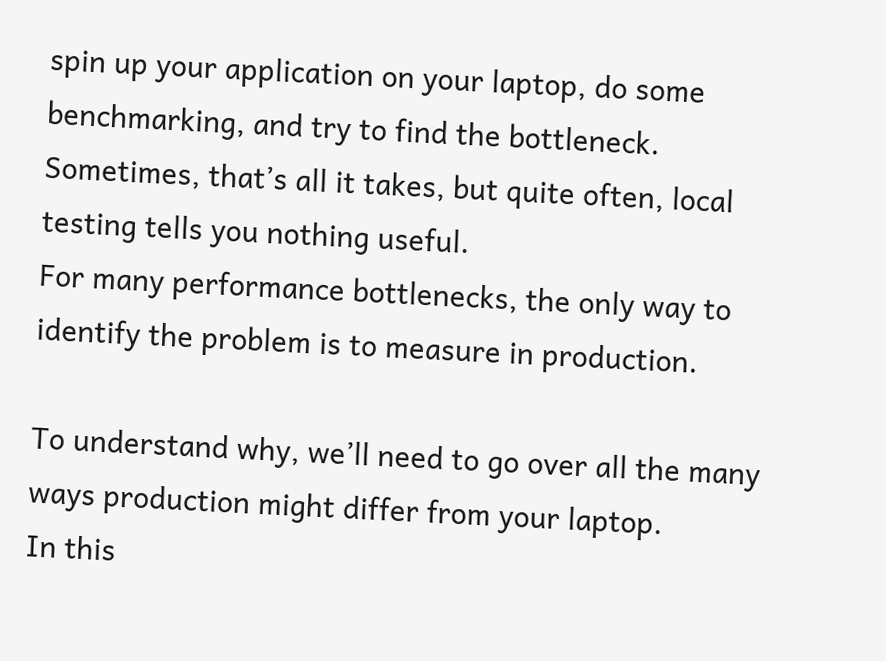spin up your application on your laptop, do some benchmarking, and try to find the bottleneck.
Sometimes, that’s all it takes, but quite often, local testing tells you nothing useful.
For many performance bottlenecks, the only way to identify the problem is to measure in production.

To understand why, we’ll need to go over all the many ways production might differ from your laptop.
In this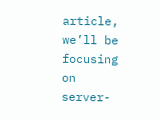article, we’ll be focusing on server-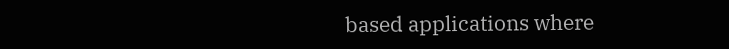based applications where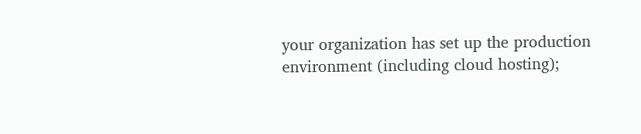your organization has set up the production environment (including cloud hosting);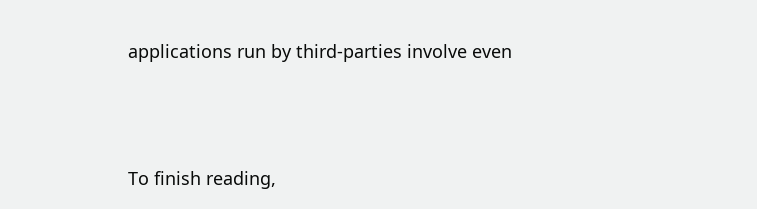applications run by third-parties involve even




To finish reading,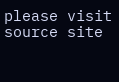please visit source site